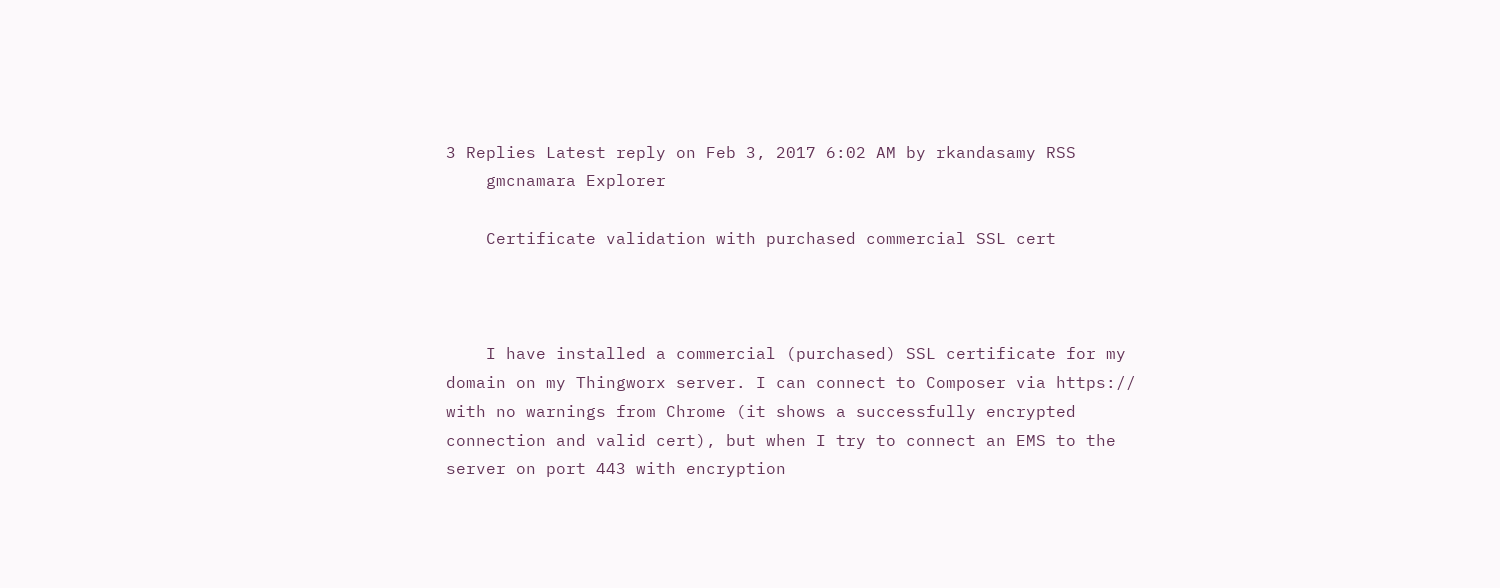3 Replies Latest reply on Feb 3, 2017 6:02 AM by rkandasamy RSS
    gmcnamara Explorer

    Certificate validation with purchased commercial SSL cert



    I have installed a commercial (purchased) SSL certificate for my domain on my Thingworx server. I can connect to Composer via https:// with no warnings from Chrome (it shows a successfully encrypted connection and valid cert), but when I try to connect an EMS to the server on port 443 with encryption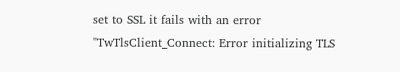set to SSL it fails with an error "TwTlsClient_Connect: Error initializing TLS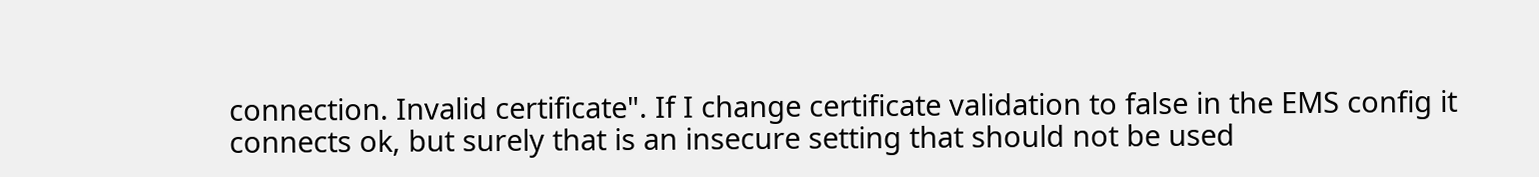connection. Invalid certificate". If I change certificate validation to false in the EMS config it connects ok, but surely that is an insecure setting that should not be used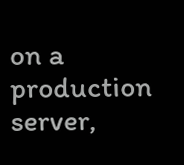on a production server,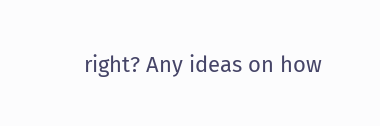right? Any ideas on how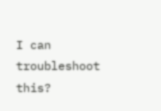I can troubleshoot this?